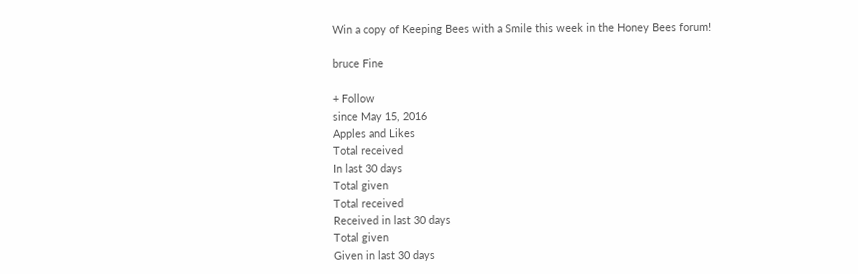Win a copy of Keeping Bees with a Smile this week in the Honey Bees forum!

bruce Fine

+ Follow
since May 15, 2016
Apples and Likes
Total received
In last 30 days
Total given
Total received
Received in last 30 days
Total given
Given in last 30 days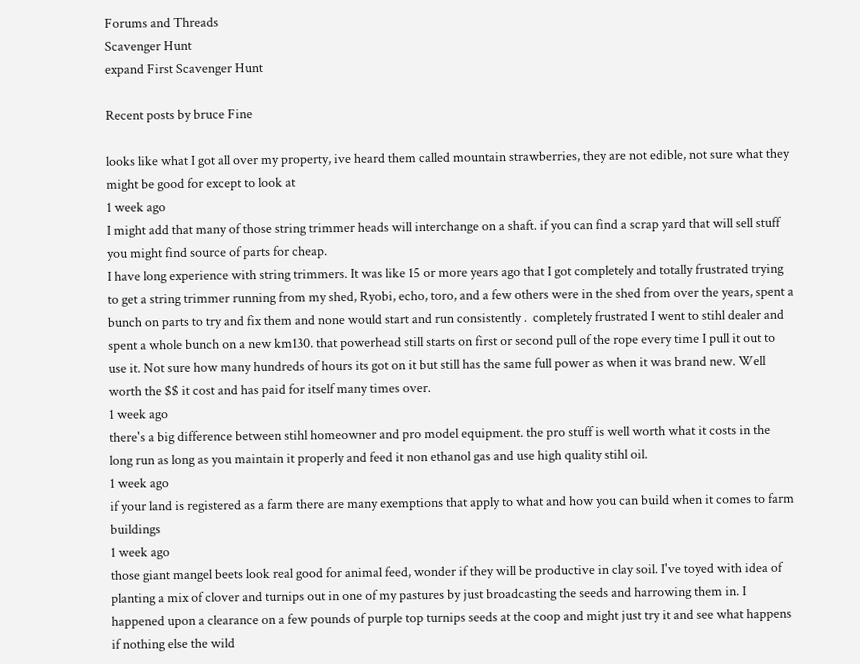Forums and Threads
Scavenger Hunt
expand First Scavenger Hunt

Recent posts by bruce Fine

looks like what I got all over my property, ive heard them called mountain strawberries, they are not edible, not sure what they might be good for except to look at
1 week ago
I might add that many of those string trimmer heads will interchange on a shaft. if you can find a scrap yard that will sell stuff you might find source of parts for cheap.
I have long experience with string trimmers. It was like 15 or more years ago that I got completely and totally frustrated trying to get a string trimmer running from my shed, Ryobi, echo, toro, and a few others were in the shed from over the years, spent a bunch on parts to try and fix them and none would start and run consistently .  completely frustrated I went to stihl dealer and spent a whole bunch on a new km130. that powerhead still starts on first or second pull of the rope every time I pull it out to use it. Not sure how many hundreds of hours its got on it but still has the same full power as when it was brand new. Well worth the $$ it cost and has paid for itself many times over.
1 week ago
there's a big difference between stihl homeowner and pro model equipment. the pro stuff is well worth what it costs in the long run as long as you maintain it properly and feed it non ethanol gas and use high quality stihl oil.
1 week ago
if your land is registered as a farm there are many exemptions that apply to what and how you can build when it comes to farm buildings
1 week ago
those giant mangel beets look real good for animal feed, wonder if they will be productive in clay soil. I've toyed with idea of planting a mix of clover and turnips out in one of my pastures by just broadcasting the seeds and harrowing them in. I happened upon a clearance on a few pounds of purple top turnips seeds at the coop and might just try it and see what happens if nothing else the wild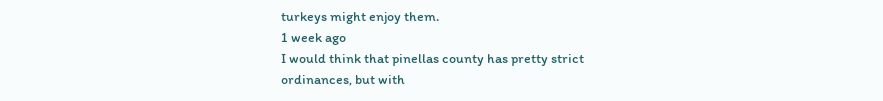turkeys might enjoy them.
1 week ago
I would think that pinellas county has pretty strict ordinances, but with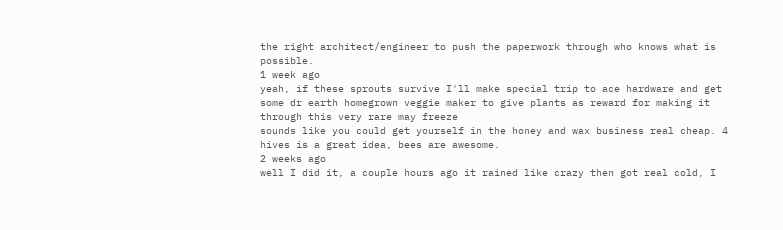the right architect/engineer to push the paperwork through who knows what is possible.
1 week ago
yeah, if these sprouts survive I'll make special trip to ace hardware and get some dr earth homegrown veggie maker to give plants as reward for making it through this very rare may freeze
sounds like you could get yourself in the honey and wax business real cheap. 4 hives is a great idea, bees are awesome.
2 weeks ago
well I did it, a couple hours ago it rained like crazy then got real cold, I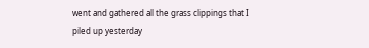went and gathered all the grass clippings that I piled up yesterday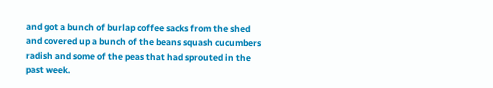and got a bunch of burlap coffee sacks from the shed and covered up a bunch of the beans squash cucumbers radish and some of the peas that had sprouted in the past week.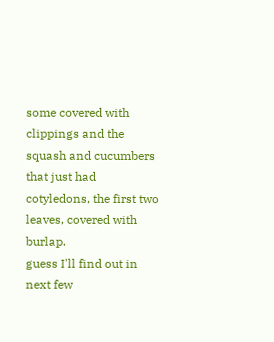some covered with clippings and the squash and cucumbers that just had cotyledons, the first two leaves, covered with burlap.
guess I'll find out in next few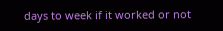days to week if it worked or not